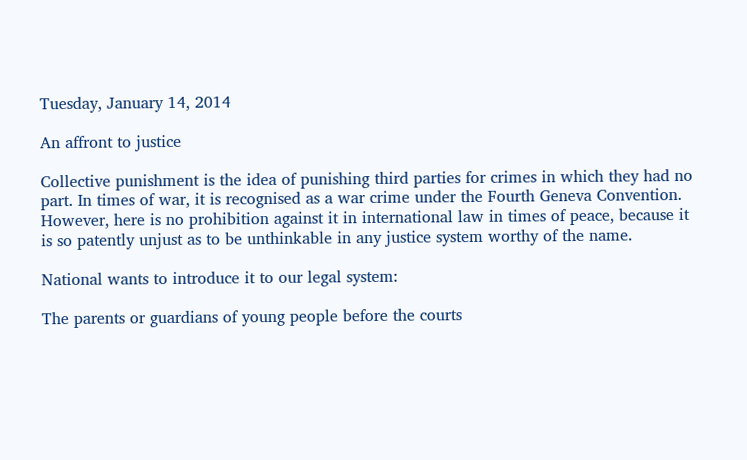Tuesday, January 14, 2014

An affront to justice

Collective punishment is the idea of punishing third parties for crimes in which they had no part. In times of war, it is recognised as a war crime under the Fourth Geneva Convention. However, here is no prohibition against it in international law in times of peace, because it is so patently unjust as to be unthinkable in any justice system worthy of the name.

National wants to introduce it to our legal system:

The parents or guardians of young people before the courts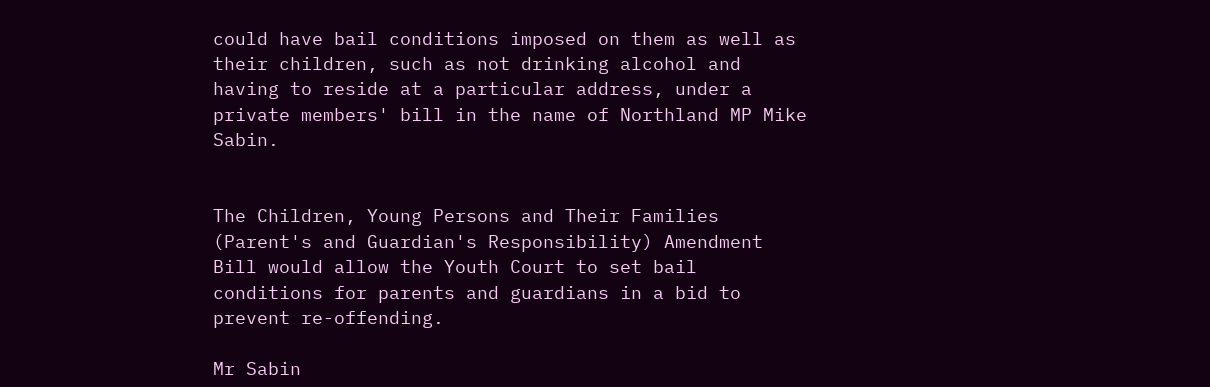could have bail conditions imposed on them as well as their children, such as not drinking alcohol and having to reside at a particular address, under a private members' bill in the name of Northland MP Mike Sabin.


The Children, Young Persons and Their Families (Parent's and Guardian's Responsibility) Amendment Bill would allow the Youth Court to set bail conditions for parents and guardians in a bid to prevent re-offending.

Mr Sabin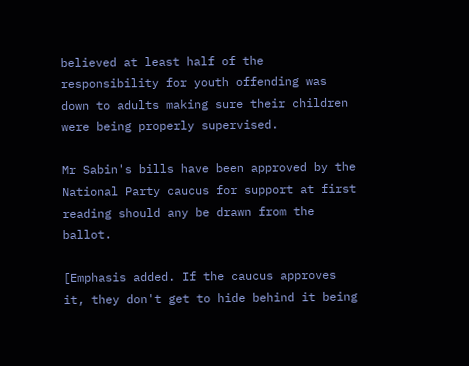believed at least half of the responsibility for youth offending was down to adults making sure their children were being properly supervised.

Mr Sabin's bills have been approved by the National Party caucus for support at first reading should any be drawn from the ballot.

[Emphasis added. If the caucus approves it, they don't get to hide behind it being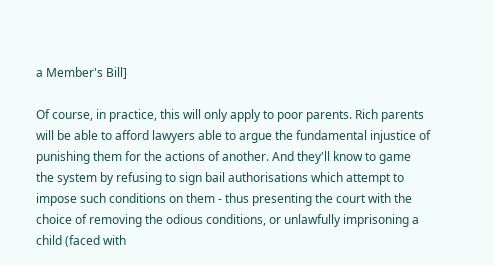a Member's Bill]

Of course, in practice, this will only apply to poor parents. Rich parents will be able to afford lawyers able to argue the fundamental injustice of punishing them for the actions of another. And they'll know to game the system by refusing to sign bail authorisations which attempt to impose such conditions on them - thus presenting the court with the choice of removing the odious conditions, or unlawfully imprisoning a child (faced with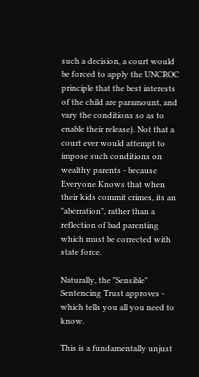such a decision, a court would be forced to apply the UNCROC principle that the best interests of the child are paramount, and vary the conditions so as to enable their release). Not that a court ever would attempt to impose such conditions on wealthy parents - because Everyone Knows that when their kids commit crimes, its an "aberration", rather than a reflection of bad parenting which must be corrected with state force.

Naturally, the "Sensible" Sentencing Trust approves - which tells you all you need to know.

This is a fundamentally unjust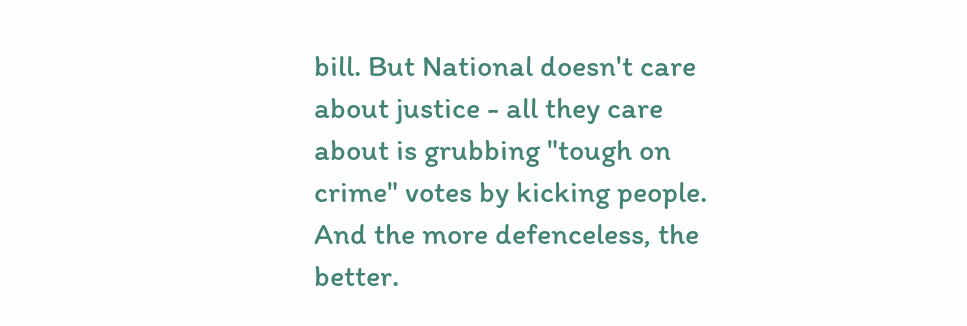bill. But National doesn't care about justice - all they care about is grubbing "tough on crime" votes by kicking people. And the more defenceless, the better.